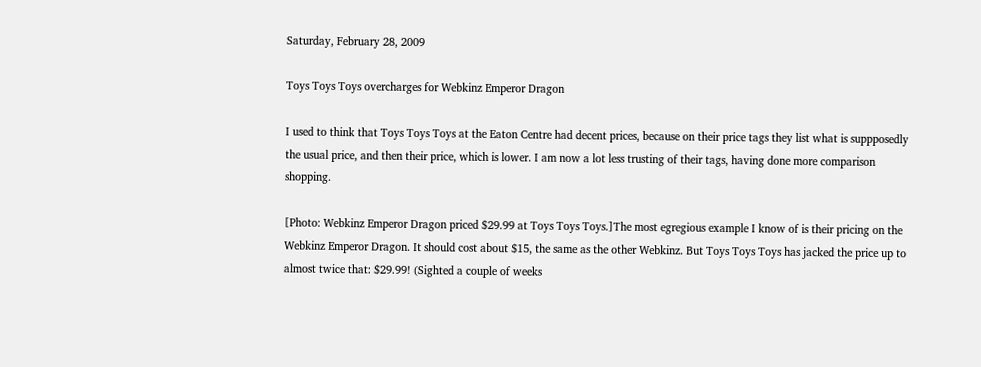Saturday, February 28, 2009

Toys Toys Toys overcharges for Webkinz Emperor Dragon

I used to think that Toys Toys Toys at the Eaton Centre had decent prices, because on their price tags they list what is suppposedly the usual price, and then their price, which is lower. I am now a lot less trusting of their tags, having done more comparison shopping.

[Photo: Webkinz Emperor Dragon priced $29.99 at Toys Toys Toys.]The most egregious example I know of is their pricing on the Webkinz Emperor Dragon. It should cost about $15, the same as the other Webkinz. But Toys Toys Toys has jacked the price up to almost twice that: $29.99! (Sighted a couple of weeks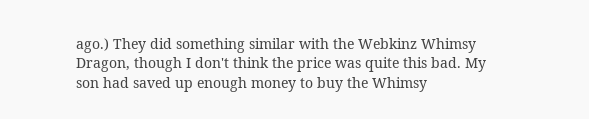ago.) They did something similar with the Webkinz Whimsy Dragon, though I don't think the price was quite this bad. My son had saved up enough money to buy the Whimsy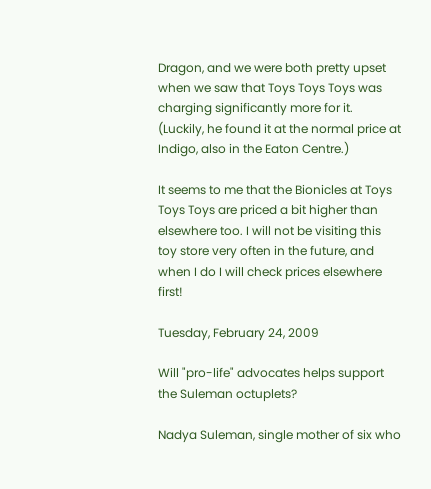Dragon, and we were both pretty upset when we saw that Toys Toys Toys was charging significantly more for it. (Luckily, he found it at the normal price at Indigo, also in the Eaton Centre.)

It seems to me that the Bionicles at Toys Toys Toys are priced a bit higher than elsewhere too. I will not be visiting this toy store very often in the future, and when I do I will check prices elsewhere first!

Tuesday, February 24, 2009

Will "pro-life" advocates helps support the Suleman octuplets?

Nadya Suleman, single mother of six who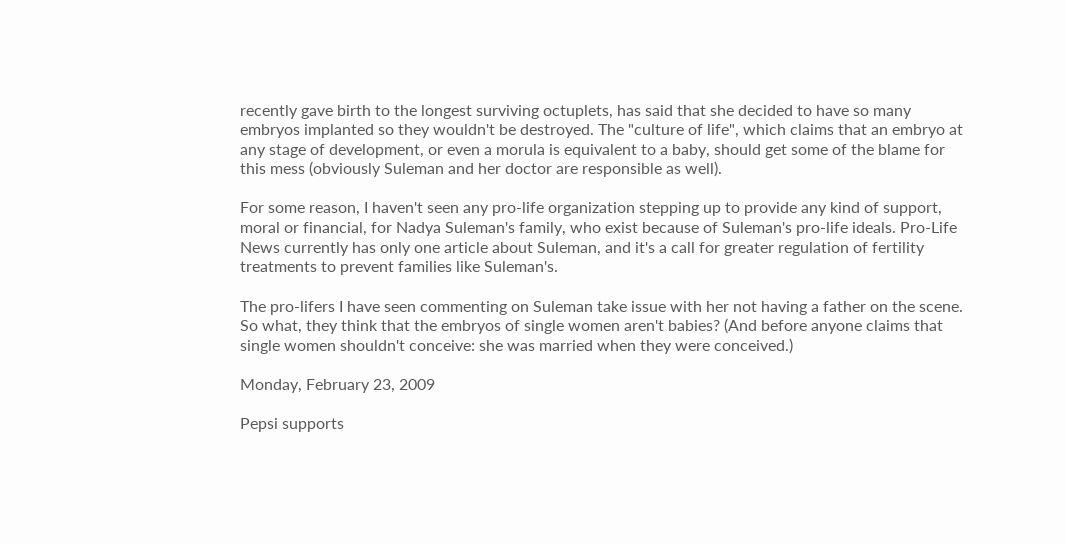recently gave birth to the longest surviving octuplets, has said that she decided to have so many embryos implanted so they wouldn't be destroyed. The "culture of life", which claims that an embryo at any stage of development, or even a morula is equivalent to a baby, should get some of the blame for this mess (obviously Suleman and her doctor are responsible as well).

For some reason, I haven't seen any pro-life organization stepping up to provide any kind of support, moral or financial, for Nadya Suleman's family, who exist because of Suleman's pro-life ideals. Pro-Life News currently has only one article about Suleman, and it's a call for greater regulation of fertility treatments to prevent families like Suleman's.

The pro-lifers I have seen commenting on Suleman take issue with her not having a father on the scene. So what, they think that the embryos of single women aren't babies? (And before anyone claims that single women shouldn't conceive: she was married when they were conceived.)

Monday, February 23, 2009

Pepsi supports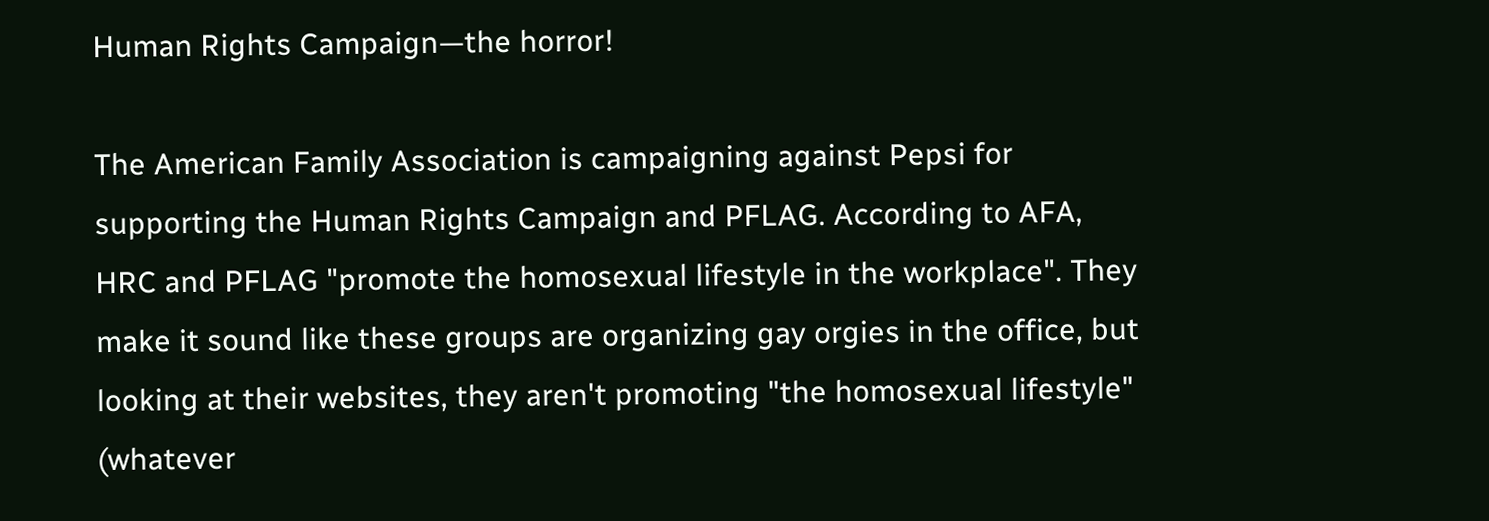Human Rights Campaign—the horror!

The American Family Association is campaigning against Pepsi for supporting the Human Rights Campaign and PFLAG. According to AFA, HRC and PFLAG "promote the homosexual lifestyle in the workplace". They make it sound like these groups are organizing gay orgies in the office, but looking at their websites, they aren't promoting "the homosexual lifestyle" (whatever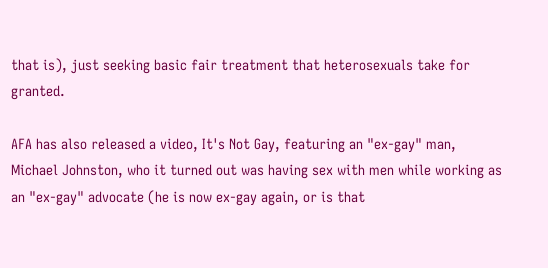that is), just seeking basic fair treatment that heterosexuals take for granted.

AFA has also released a video, It's Not Gay, featuring an "ex-gay" man, Michael Johnston, who it turned out was having sex with men while working as an "ex-gay" advocate (he is now ex-gay again, or is that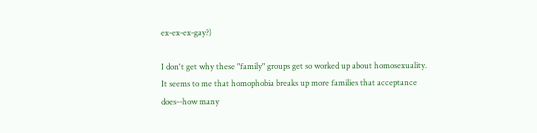ex-ex-ex-gay?)

I don't get why these "family" groups get so worked up about homosexuality. It seems to me that homophobia breaks up more families that acceptance does--how many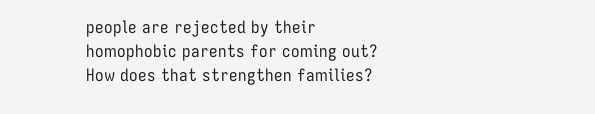people are rejected by their homophobic parents for coming out? How does that strengthen families?